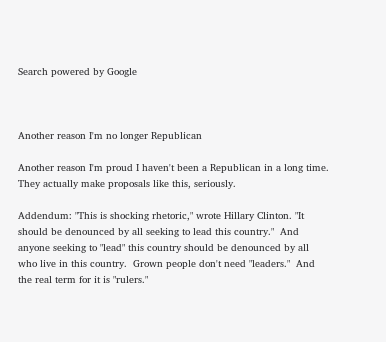Search powered by Google



Another reason I'm no longer Republican

Another reason I'm proud I haven't been a Republican in a long time.  They actually make proposals like this, seriously.

Addendum: "This is shocking rhetoric," wrote Hillary Clinton. "It should be denounced by all seeking to lead this country."  And anyone seeking to "lead" this country should be denounced by all who live in this country.  Grown people don't need "leaders."  And the real term for it is "rulers."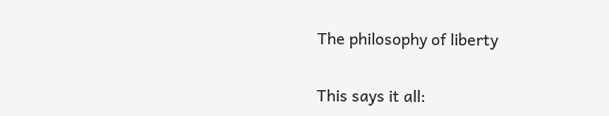The philosophy of liberty

This says it all: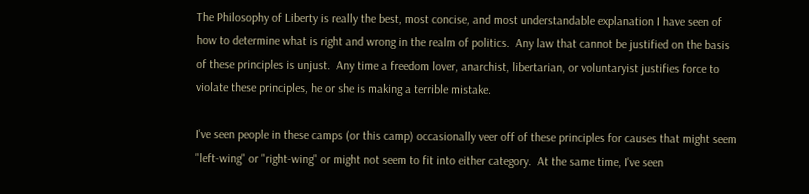The Philosophy of Liberty is really the best, most concise, and most understandable explanation I have seen of how to determine what is right and wrong in the realm of politics.  Any law that cannot be justified on the basis of these principles is unjust.  Any time a freedom lover, anarchist, libertarian, or voluntaryist justifies force to violate these principles, he or she is making a terrible mistake.

I've seen people in these camps (or this camp) occasionally veer off of these principles for causes that might seem "left-wing" or "right-wing" or might not seem to fit into either category.  At the same time, I've seen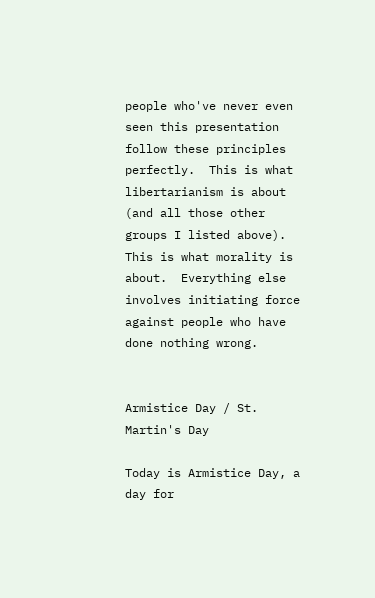people who've never even seen this presentation follow these principles perfectly.  This is what libertarianism is about (and all those other groups I listed above).  This is what morality is about.  Everything else involves initiating force against people who have done nothing wrong.


Armistice Day / St. Martin's Day

Today is Armistice Day, a day for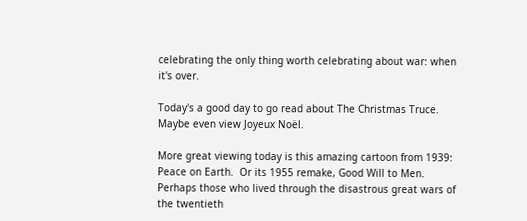celebrating the only thing worth celebrating about war: when it's over.

Today's a good day to go read about The Christmas Truce.  Maybe even view Joyeux Noël.

More great viewing today is this amazing cartoon from 1939: Peace on Earth.  Or its 1955 remake, Good Will to Men.  Perhaps those who lived through the disastrous great wars of the twentieth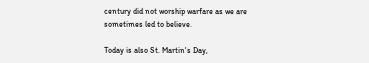century did not worship warfare as we are sometimes led to believe.

Today is also St. Martin's Day,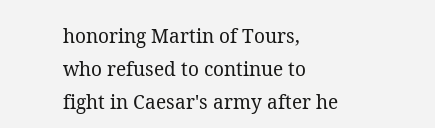honoring Martin of Tours, who refused to continue to fight in Caesar's army after he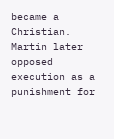became a Christian.  Martin later opposed execution as a punishment for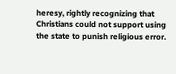heresy, rightly recognizing that Christians could not support using the state to punish religious error.